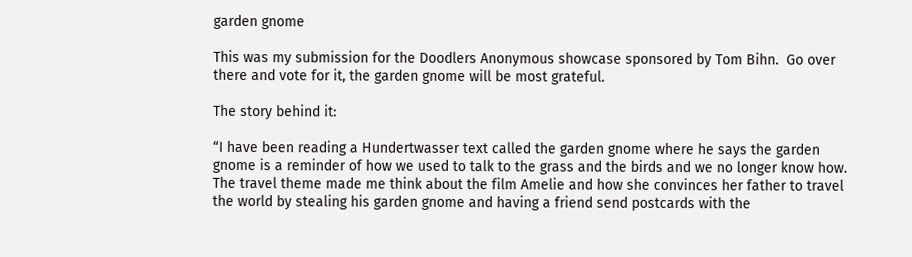garden gnome

This was my submission for the Doodlers Anonymous showcase sponsored by Tom Bihn.  Go over there and vote for it, the garden gnome will be most grateful.

The story behind it:

“I have been reading a Hundertwasser text called the garden gnome where he says the garden gnome is a reminder of how we used to talk to the grass and the birds and we no longer know how. The travel theme made me think about the film Amelie and how she convinces her father to travel the world by stealing his garden gnome and having a friend send postcards with the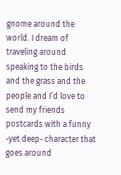gnome around the world. I dream of traveling around speaking to the birds and the grass and the people and I’d love to send my friends postcards with a funny -yet deep- character that goes around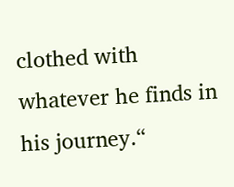clothed with whatever he finds in his journey.“